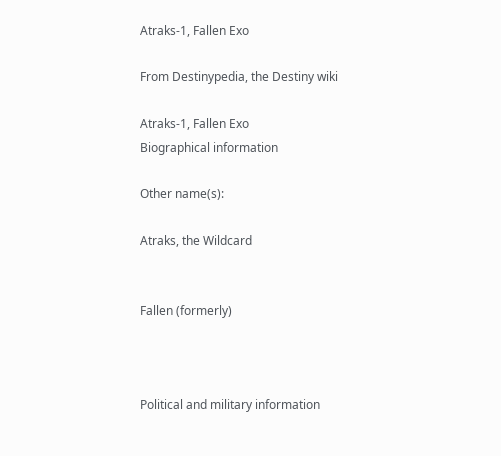Atraks-1, Fallen Exo

From Destinypedia, the Destiny wiki

Atraks-1, Fallen Exo
Biographical information

Other name(s):

Atraks, the Wildcard


Fallen (formerly)



Political and military information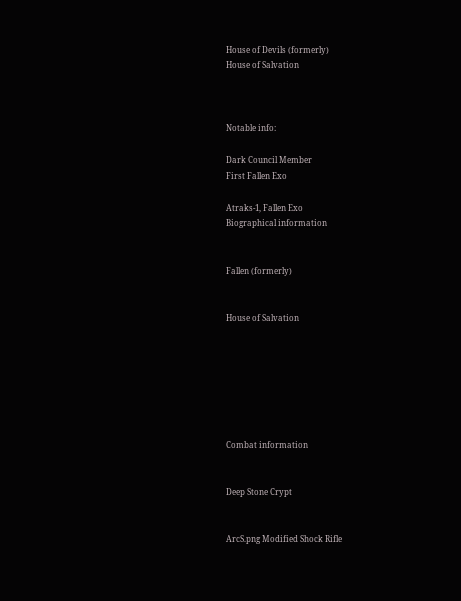House of Devils (formerly)
House of Salvation



Notable info:

Dark Council Member
First Fallen Exo

Atraks-1, Fallen Exo
Biographical information


Fallen (formerly)


House of Salvation







Combat information


Deep Stone Crypt


ArcS.png Modified Shock Rifle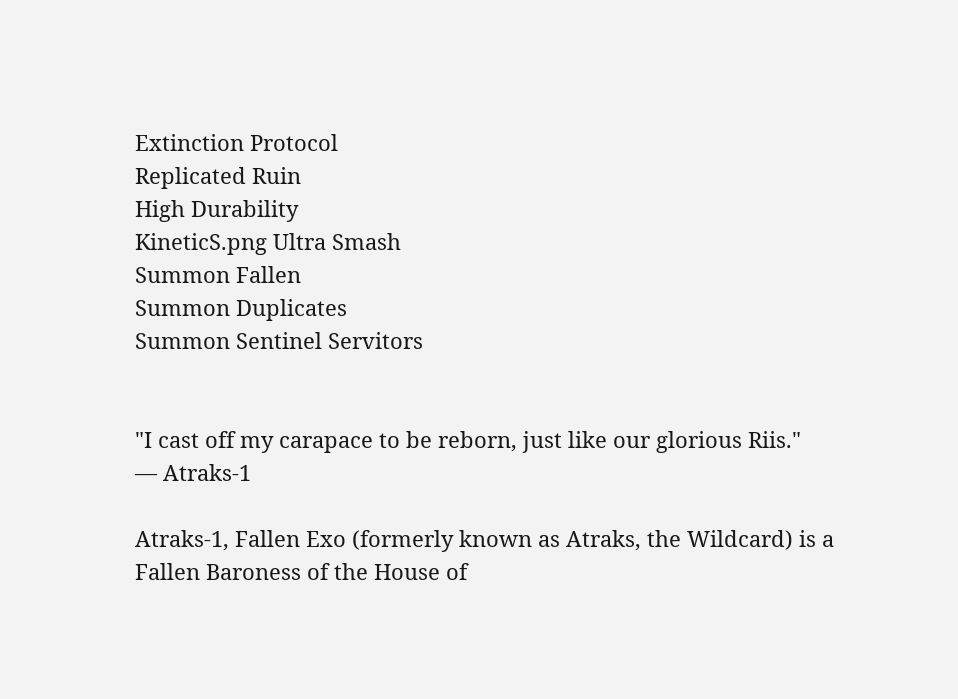Extinction Protocol
Replicated Ruin
High Durability
KineticS.png Ultra Smash
Summon Fallen
Summon Duplicates
Summon Sentinel Servitors


"I cast off my carapace to be reborn, just like our glorious Riis."
— Atraks-1

Atraks-1, Fallen Exo (formerly known as Atraks, the Wildcard) is a Fallen Baroness of the House of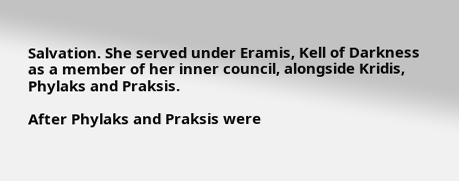Salvation. She served under Eramis, Kell of Darkness as a member of her inner council, alongside Kridis, Phylaks and Praksis.

After Phylaks and Praksis were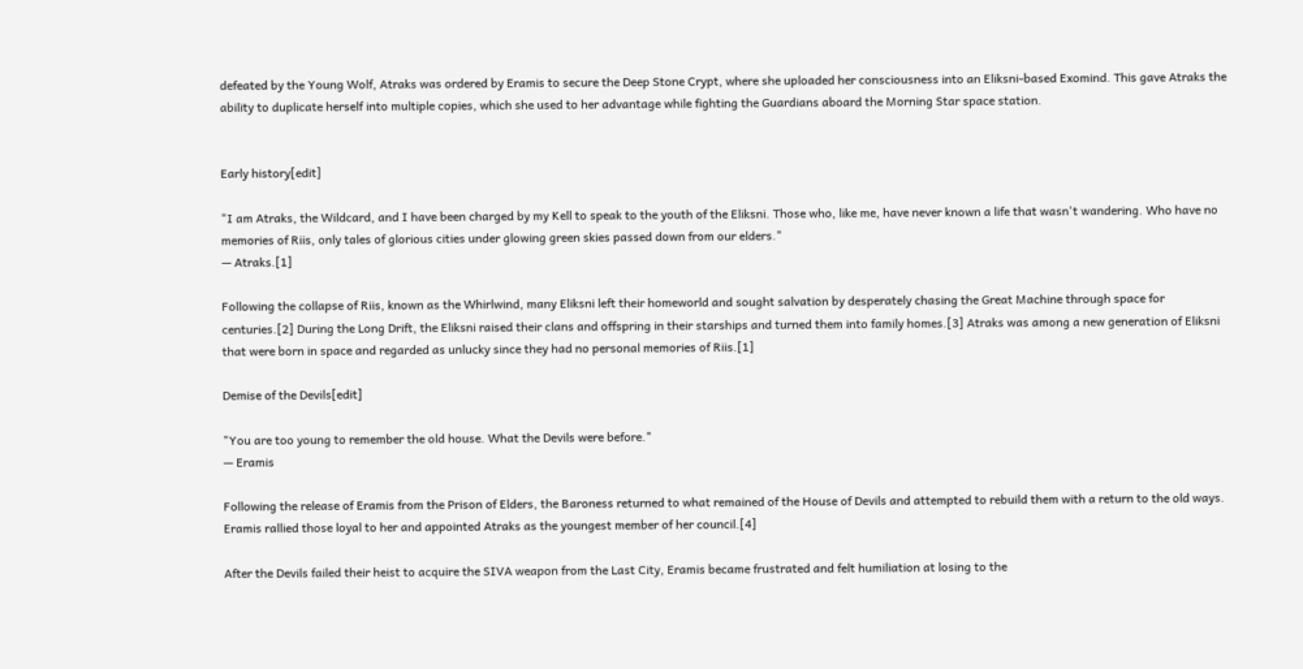defeated by the Young Wolf, Atraks was ordered by Eramis to secure the Deep Stone Crypt, where she uploaded her consciousness into an Eliksni-based Exomind. This gave Atraks the ability to duplicate herself into multiple copies, which she used to her advantage while fighting the Guardians aboard the Morning Star space station.


Early history[edit]

"I am Atraks, the Wildcard, and I have been charged by my Kell to speak to the youth of the Eliksni. Those who, like me, have never known a life that wasn't wandering. Who have no memories of Riis, only tales of glorious cities under glowing green skies passed down from our elders."
— Atraks.[1]

Following the collapse of Riis, known as the Whirlwind, many Eliksni left their homeworld and sought salvation by desperately chasing the Great Machine through space for centuries.[2] During the Long Drift, the Eliksni raised their clans and offspring in their starships and turned them into family homes.[3] Atraks was among a new generation of Eliksni that were born in space and regarded as unlucky since they had no personal memories of Riis.[1]

Demise of the Devils[edit]

"You are too young to remember the old house. What the Devils were before."
— Eramis

Following the release of Eramis from the Prison of Elders, the Baroness returned to what remained of the House of Devils and attempted to rebuild them with a return to the old ways. Eramis rallied those loyal to her and appointed Atraks as the youngest member of her council.[4]

After the Devils failed their heist to acquire the SIVA weapon from the Last City, Eramis became frustrated and felt humiliation at losing to the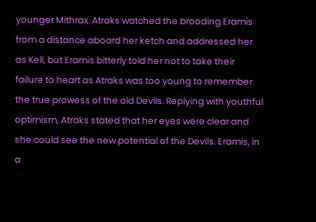younger Mithrax. Atraks watched the brooding Eramis from a distance aboard her ketch and addressed her as Kell, but Eramis bitterly told her not to take their failure to heart as Atraks was too young to remember the true prowess of the old Devils. Replying with youthful optimism, Atraks stated that her eyes were clear and she could see the new potential of the Devils. Eramis, in a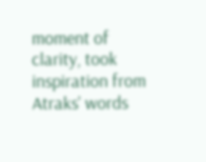moment of clarity, took inspiration from Atraks' words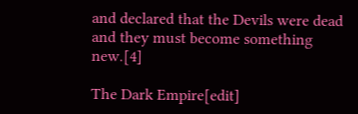and declared that the Devils were dead and they must become something new.[4]

The Dark Empire[edit]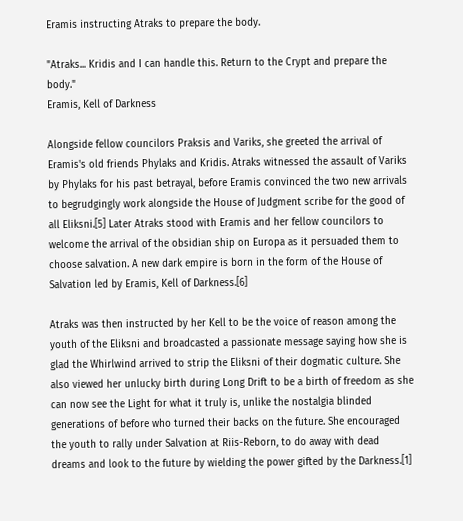Eramis instructing Atraks to prepare the body.

"Atraks... Kridis and I can handle this. Return to the Crypt and prepare the body."
Eramis, Kell of Darkness

Alongside fellow councilors Praksis and Variks, she greeted the arrival of Eramis's old friends Phylaks and Kridis. Atraks witnessed the assault of Variks by Phylaks for his past betrayal, before Eramis convinced the two new arrivals to begrudgingly work alongside the House of Judgment scribe for the good of all Eliksni.[5] Later Atraks stood with Eramis and her fellow councilors to welcome the arrival of the obsidian ship on Europa as it persuaded them to choose salvation. A new dark empire is born in the form of the House of Salvation led by Eramis, Kell of Darkness.[6]

Atraks was then instructed by her Kell to be the voice of reason among the youth of the Eliksni and broadcasted a passionate message saying how she is glad the Whirlwind arrived to strip the Eliksni of their dogmatic culture. She also viewed her unlucky birth during Long Drift to be a birth of freedom as she can now see the Light for what it truly is, unlike the nostalgia blinded generations of before who turned their backs on the future. She encouraged the youth to rally under Salvation at Riis-Reborn, to do away with dead dreams and look to the future by wielding the power gifted by the Darkness.[1]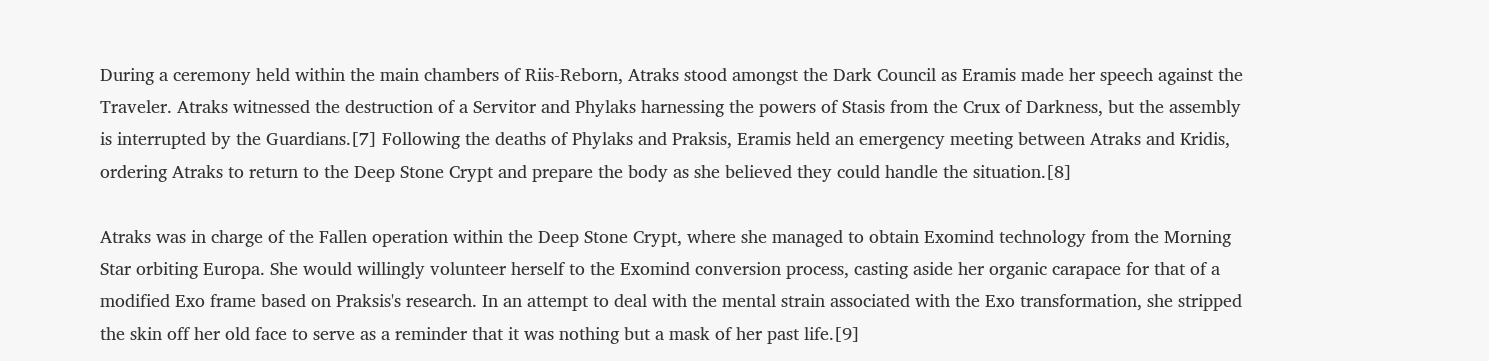During a ceremony held within the main chambers of Riis-Reborn, Atraks stood amongst the Dark Council as Eramis made her speech against the Traveler. Atraks witnessed the destruction of a Servitor and Phylaks harnessing the powers of Stasis from the Crux of Darkness, but the assembly is interrupted by the Guardians.[7] Following the deaths of Phylaks and Praksis, Eramis held an emergency meeting between Atraks and Kridis, ordering Atraks to return to the Deep Stone Crypt and prepare the body as she believed they could handle the situation.[8]

Atraks was in charge of the Fallen operation within the Deep Stone Crypt, where she managed to obtain Exomind technology from the Morning Star orbiting Europa. She would willingly volunteer herself to the Exomind conversion process, casting aside her organic carapace for that of a modified Exo frame based on Praksis's research. In an attempt to deal with the mental strain associated with the Exo transformation, she stripped the skin off her old face to serve as a reminder that it was nothing but a mask of her past life.[9]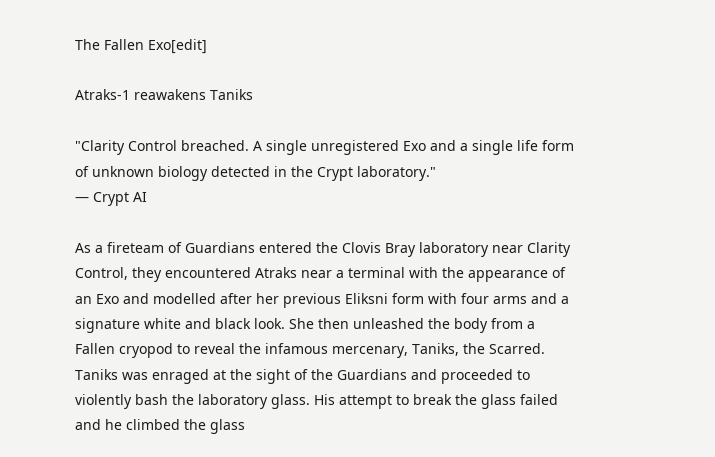The Fallen Exo[edit]

Atraks-1 reawakens Taniks

"Clarity Control breached. A single unregistered Exo and a single life form of unknown biology detected in the Crypt laboratory."
— Crypt AI

As a fireteam of Guardians entered the Clovis Bray laboratory near Clarity Control, they encountered Atraks near a terminal with the appearance of an Exo and modelled after her previous Eliksni form with four arms and a signature white and black look. She then unleashed the body from a Fallen cryopod to reveal the infamous mercenary, Taniks, the Scarred. Taniks was enraged at the sight of the Guardians and proceeded to violently bash the laboratory glass. His attempt to break the glass failed and he climbed the glass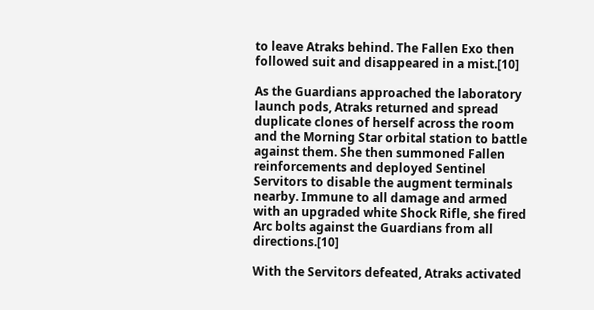to leave Atraks behind. The Fallen Exo then followed suit and disappeared in a mist.[10]

As the Guardians approached the laboratory launch pods, Atraks returned and spread duplicate clones of herself across the room and the Morning Star orbital station to battle against them. She then summoned Fallen reinforcements and deployed Sentinel Servitors to disable the augment terminals nearby. Immune to all damage and armed with an upgraded white Shock Rifle, she fired Arc bolts against the Guardians from all directions.[10]

With the Servitors defeated, Atraks activated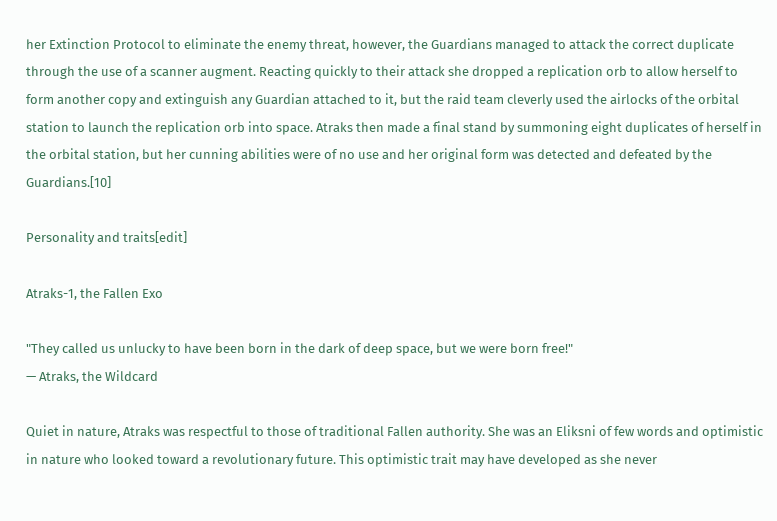her Extinction Protocol to eliminate the enemy threat, however, the Guardians managed to attack the correct duplicate through the use of a scanner augment. Reacting quickly to their attack she dropped a replication orb to allow herself to form another copy and extinguish any Guardian attached to it, but the raid team cleverly used the airlocks of the orbital station to launch the replication orb into space. Atraks then made a final stand by summoning eight duplicates of herself in the orbital station, but her cunning abilities were of no use and her original form was detected and defeated by the Guardians.[10]

Personality and traits[edit]

Atraks-1, the Fallen Exo

"They called us unlucky to have been born in the dark of deep space, but we were born free!"
— Atraks, the Wildcard

Quiet in nature, Atraks was respectful to those of traditional Fallen authority. She was an Eliksni of few words and optimistic in nature who looked toward a revolutionary future. This optimistic trait may have developed as she never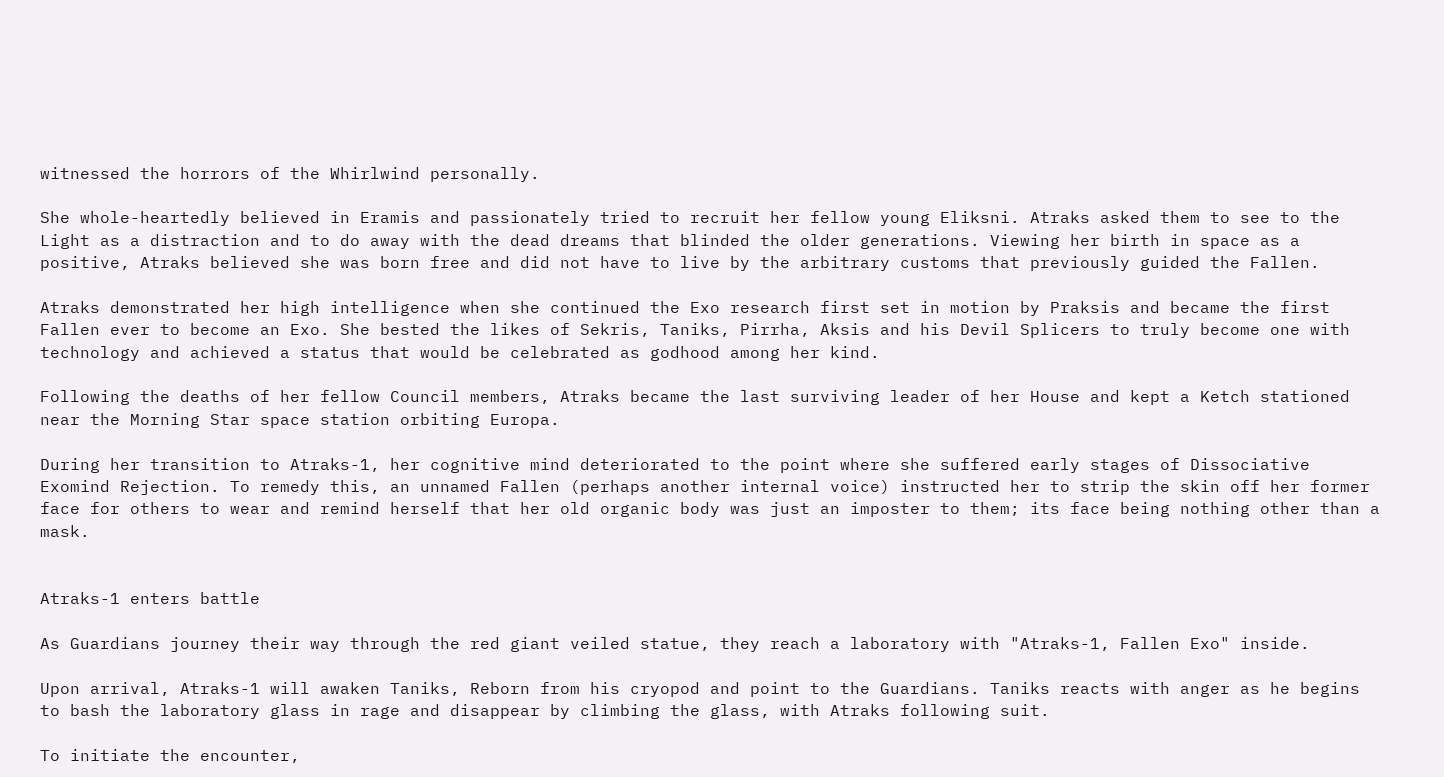witnessed the horrors of the Whirlwind personally.

She whole-heartedly believed in Eramis and passionately tried to recruit her fellow young Eliksni. Atraks asked them to see to the Light as a distraction and to do away with the dead dreams that blinded the older generations. Viewing her birth in space as a positive, Atraks believed she was born free and did not have to live by the arbitrary customs that previously guided the Fallen.

Atraks demonstrated her high intelligence when she continued the Exo research first set in motion by Praksis and became the first Fallen ever to become an Exo. She bested the likes of Sekris, Taniks, Pirrha, Aksis and his Devil Splicers to truly become one with technology and achieved a status that would be celebrated as godhood among her kind.

Following the deaths of her fellow Council members, Atraks became the last surviving leader of her House and kept a Ketch stationed near the Morning Star space station orbiting Europa.

During her transition to Atraks-1, her cognitive mind deteriorated to the point where she suffered early stages of Dissociative Exomind Rejection. To remedy this, an unnamed Fallen (perhaps another internal voice) instructed her to strip the skin off her former face for others to wear and remind herself that her old organic body was just an imposter to them; its face being nothing other than a mask.


Atraks-1 enters battle

As Guardians journey their way through the red giant veiled statue, they reach a laboratory with "Atraks-1, Fallen Exo" inside.

Upon arrival, Atraks-1 will awaken Taniks, Reborn from his cryopod and point to the Guardians. Taniks reacts with anger as he begins to bash the laboratory glass in rage and disappear by climbing the glass, with Atraks following suit.

To initiate the encounter,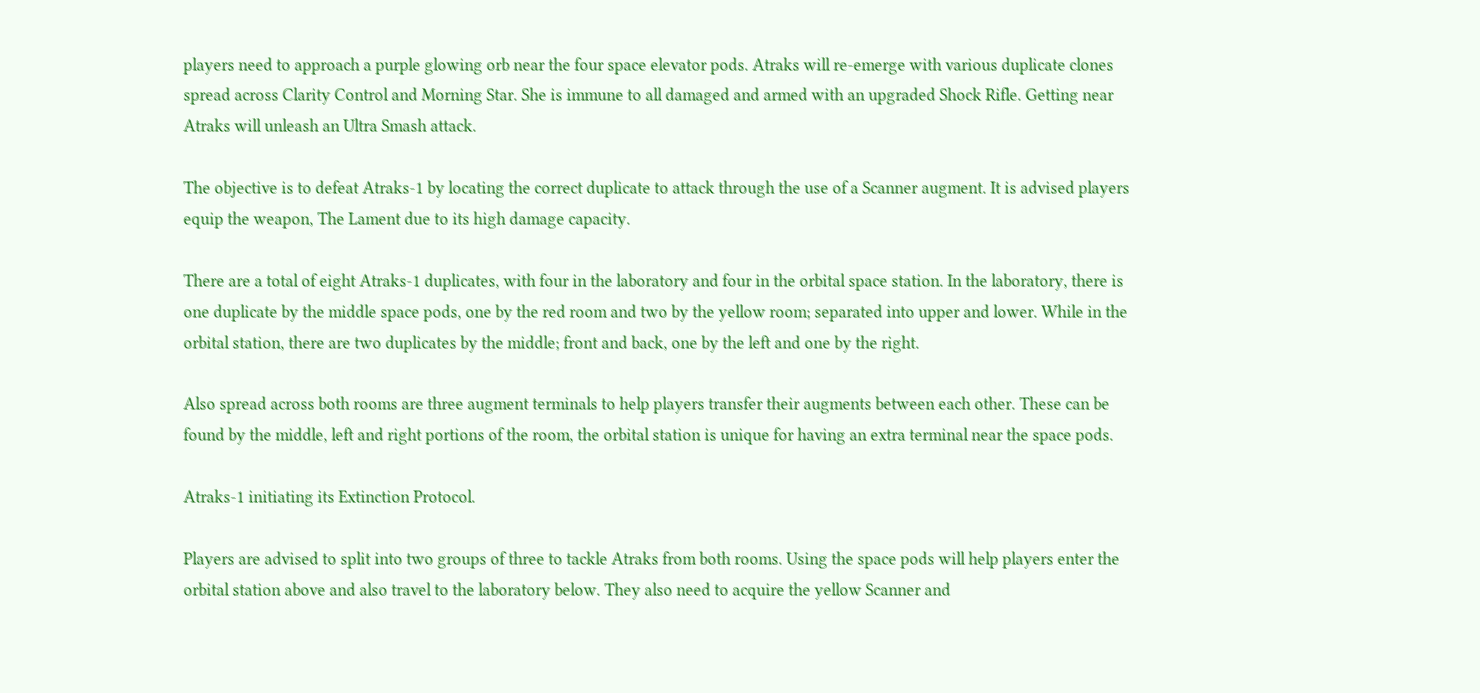players need to approach a purple glowing orb near the four space elevator pods. Atraks will re-emerge with various duplicate clones spread across Clarity Control and Morning Star. She is immune to all damaged and armed with an upgraded Shock Rifle. Getting near Atraks will unleash an Ultra Smash attack.

The objective is to defeat Atraks-1 by locating the correct duplicate to attack through the use of a Scanner augment. It is advised players equip the weapon, The Lament due to its high damage capacity.

There are a total of eight Atraks-1 duplicates, with four in the laboratory and four in the orbital space station. In the laboratory, there is one duplicate by the middle space pods, one by the red room and two by the yellow room; separated into upper and lower. While in the orbital station, there are two duplicates by the middle; front and back, one by the left and one by the right.

Also spread across both rooms are three augment terminals to help players transfer their augments between each other. These can be found by the middle, left and right portions of the room, the orbital station is unique for having an extra terminal near the space pods.

Atraks-1 initiating its Extinction Protocol.

Players are advised to split into two groups of three to tackle Atraks from both rooms. Using the space pods will help players enter the orbital station above and also travel to the laboratory below. They also need to acquire the yellow Scanner and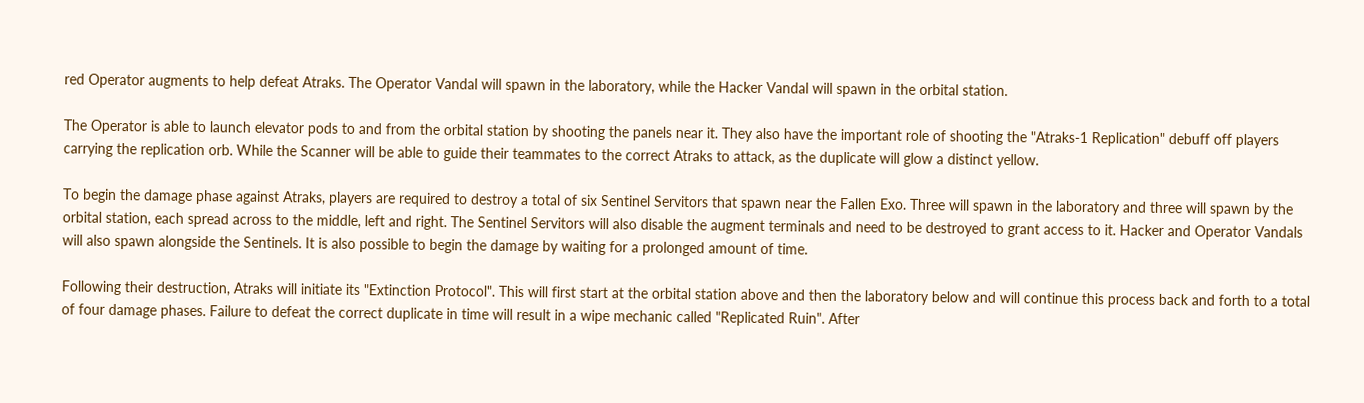red Operator augments to help defeat Atraks. The Operator Vandal will spawn in the laboratory, while the Hacker Vandal will spawn in the orbital station.

The Operator is able to launch elevator pods to and from the orbital station by shooting the panels near it. They also have the important role of shooting the "Atraks-1 Replication" debuff off players carrying the replication orb. While the Scanner will be able to guide their teammates to the correct Atraks to attack, as the duplicate will glow a distinct yellow.

To begin the damage phase against Atraks, players are required to destroy a total of six Sentinel Servitors that spawn near the Fallen Exo. Three will spawn in the laboratory and three will spawn by the orbital station, each spread across to the middle, left and right. The Sentinel Servitors will also disable the augment terminals and need to be destroyed to grant access to it. Hacker and Operator Vandals will also spawn alongside the Sentinels. It is also possible to begin the damage by waiting for a prolonged amount of time.

Following their destruction, Atraks will initiate its "Extinction Protocol". This will first start at the orbital station above and then the laboratory below and will continue this process back and forth to a total of four damage phases. Failure to defeat the correct duplicate in time will result in a wipe mechanic called "Replicated Ruin". After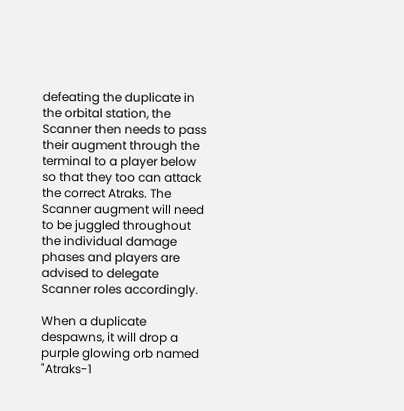defeating the duplicate in the orbital station, the Scanner then needs to pass their augment through the terminal to a player below so that they too can attack the correct Atraks. The Scanner augment will need to be juggled throughout the individual damage phases and players are advised to delegate Scanner roles accordingly.

When a duplicate despawns, it will drop a purple glowing orb named "Atraks-1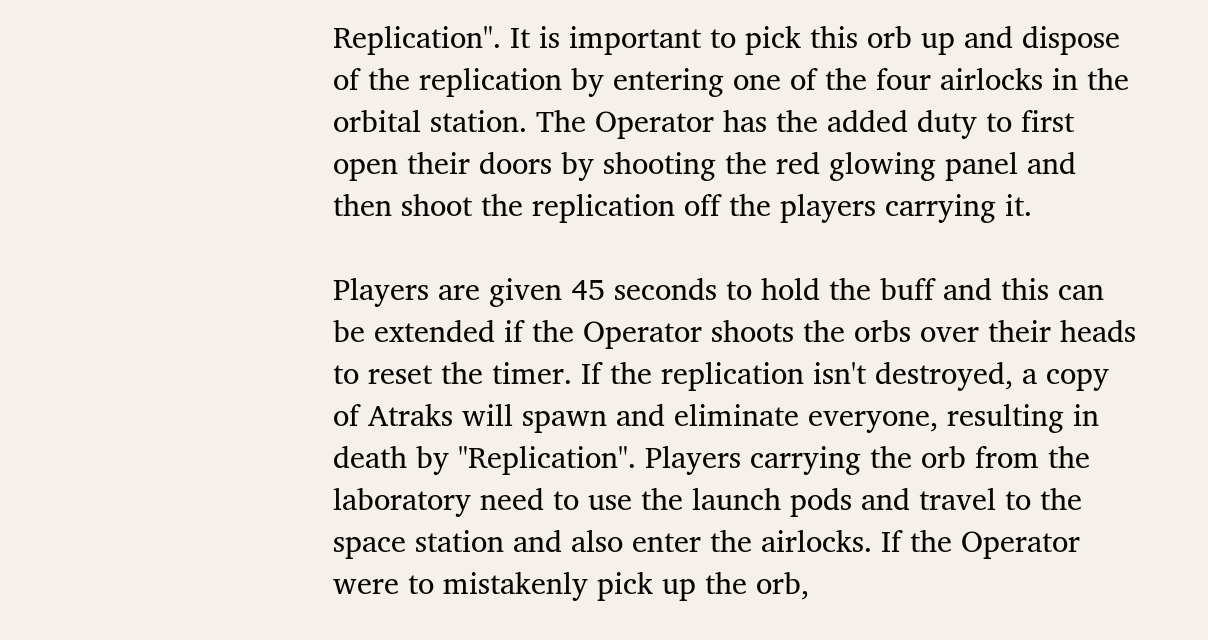Replication". It is important to pick this orb up and dispose of the replication by entering one of the four airlocks in the orbital station. The Operator has the added duty to first open their doors by shooting the red glowing panel and then shoot the replication off the players carrying it.

Players are given 45 seconds to hold the buff and this can be extended if the Operator shoots the orbs over their heads to reset the timer. If the replication isn't destroyed, a copy of Atraks will spawn and eliminate everyone, resulting in death by "Replication". Players carrying the orb from the laboratory need to use the launch pods and travel to the space station and also enter the airlocks. If the Operator were to mistakenly pick up the orb,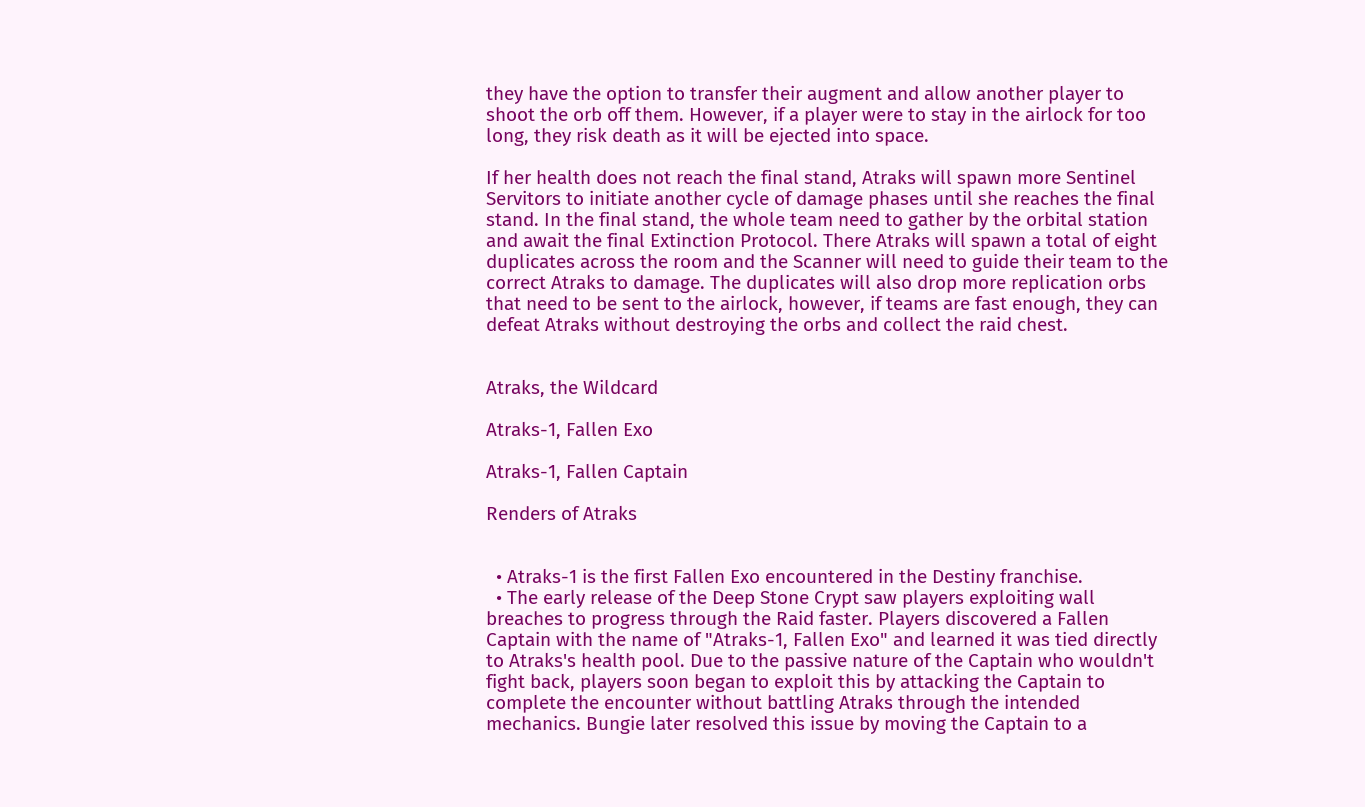they have the option to transfer their augment and allow another player to shoot the orb off them. However, if a player were to stay in the airlock for too long, they risk death as it will be ejected into space.

If her health does not reach the final stand, Atraks will spawn more Sentinel Servitors to initiate another cycle of damage phases until she reaches the final stand. In the final stand, the whole team need to gather by the orbital station and await the final Extinction Protocol. There Atraks will spawn a total of eight duplicates across the room and the Scanner will need to guide their team to the correct Atraks to damage. The duplicates will also drop more replication orbs that need to be sent to the airlock, however, if teams are fast enough, they can defeat Atraks without destroying the orbs and collect the raid chest.


Atraks, the Wildcard

Atraks-1, Fallen Exo

Atraks-1, Fallen Captain

Renders of Atraks


  • Atraks-1 is the first Fallen Exo encountered in the Destiny franchise.
  • The early release of the Deep Stone Crypt saw players exploiting wall breaches to progress through the Raid faster. Players discovered a Fallen Captain with the name of "Atraks-1, Fallen Exo" and learned it was tied directly to Atraks's health pool. Due to the passive nature of the Captain who wouldn't fight back, players soon began to exploit this by attacking the Captain to complete the encounter without battling Atraks through the intended mechanics. Bungie later resolved this issue by moving the Captain to a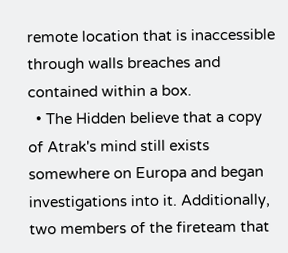remote location that is inaccessible through walls breaches and contained within a box.
  • The Hidden believe that a copy of Atrak's mind still exists somewhere on Europa and began investigations into it. Additionally, two members of the fireteam that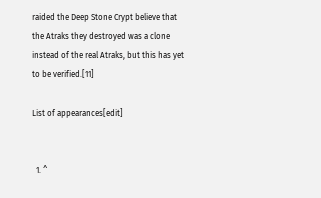raided the Deep Stone Crypt believe that the Atraks they destroyed was a clone instead of the real Atraks, but this has yet to be verified.[11]

List of appearances[edit]


  1. ^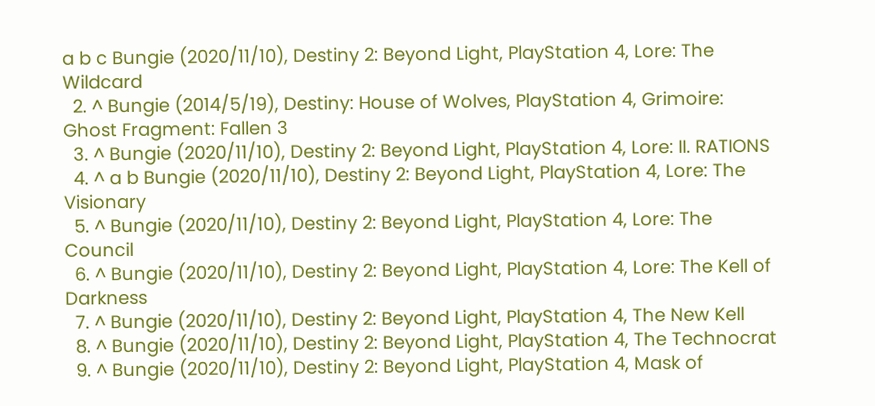a b c Bungie (2020/11/10), Destiny 2: Beyond Light, PlayStation 4, Lore: The Wildcard
  2. ^ Bungie (2014/5/19), Destiny: House of Wolves, PlayStation 4, Grimoire: Ghost Fragment: Fallen 3
  3. ^ Bungie (2020/11/10), Destiny 2: Beyond Light, PlayStation 4, Lore: II. RATIONS
  4. ^ a b Bungie (2020/11/10), Destiny 2: Beyond Light, PlayStation 4, Lore: The Visionary
  5. ^ Bungie (2020/11/10), Destiny 2: Beyond Light, PlayStation 4, Lore: The Council
  6. ^ Bungie (2020/11/10), Destiny 2: Beyond Light, PlayStation 4, Lore: The Kell of Darkness
  7. ^ Bungie (2020/11/10), Destiny 2: Beyond Light, PlayStation 4, The New Kell
  8. ^ Bungie (2020/11/10), Destiny 2: Beyond Light, PlayStation 4, The Technocrat
  9. ^ Bungie (2020/11/10), Destiny 2: Beyond Light, PlayStation 4, Mask of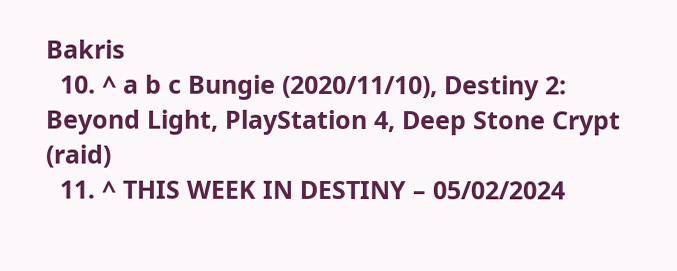Bakris
  10. ^ a b c Bungie (2020/11/10), Destiny 2: Beyond Light, PlayStation 4, Deep Stone Crypt (raid)
  11. ^ THIS WEEK IN DESTINY – 05/02/2024